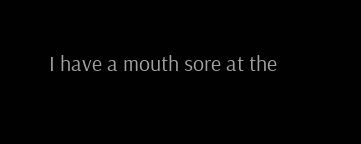I have a mouth sore at the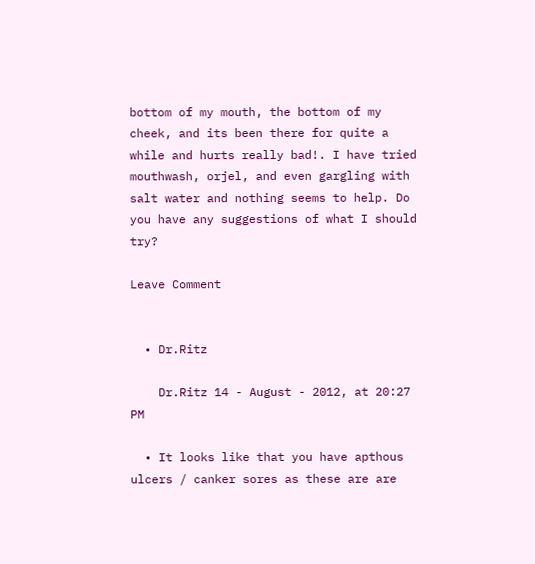bottom of my mouth, the bottom of my cheek, and its been there for quite a while and hurts really bad!. I have tried mouthwash, orjel, and even gargling with salt water and nothing seems to help. Do you have any suggestions of what I should try?

Leave Comment


  • Dr.Ritz

    Dr.Ritz 14 - August - 2012, at 20:27 PM

  • It looks like that you have apthous ulcers / canker sores as these are are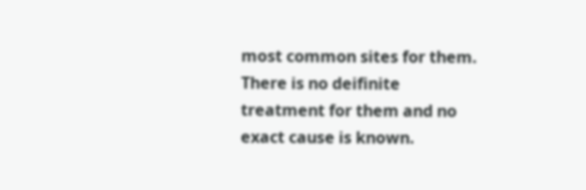most common sites for them. There is no deifinite treatment for them and no exact cause is known.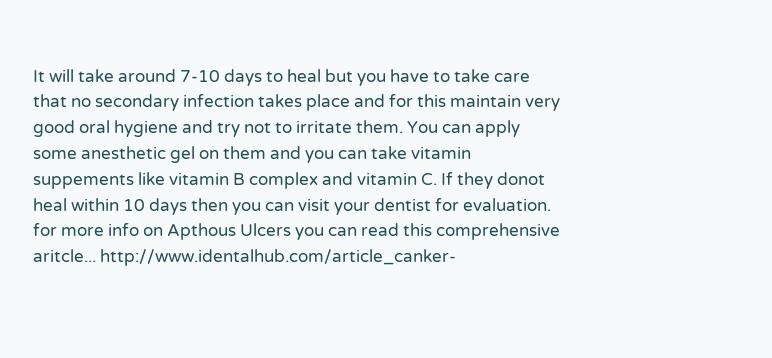It will take around 7-10 days to heal but you have to take care that no secondary infection takes place and for this maintain very good oral hygiene and try not to irritate them. You can apply some anesthetic gel on them and you can take vitamin suppements like vitamin B complex and vitamin C. If they donot heal within 10 days then you can visit your dentist for evaluation. for more info on Apthous Ulcers you can read this comprehensive aritcle... http://www.identalhub.com/article_canker-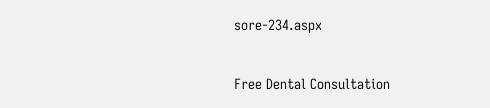sore-234.aspx

Free Dental Consultation